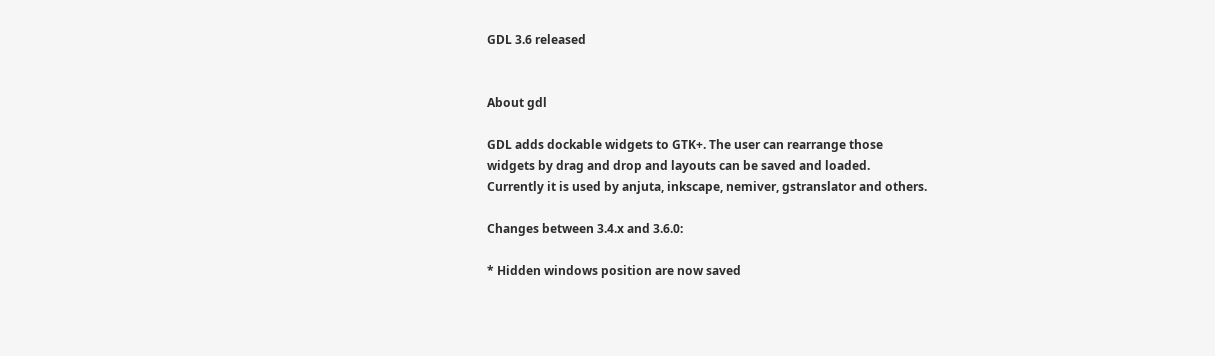GDL 3.6 released


About gdl

GDL adds dockable widgets to GTK+. The user can rearrange those
widgets by drag and drop and layouts can be saved and loaded.
Currently it is used by anjuta, inkscape, nemiver, gstranslator and others.

Changes between 3.4.x and 3.6.0:

* Hidden windows position are now saved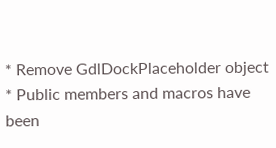* Remove GdlDockPlaceholder object
* Public members and macros have been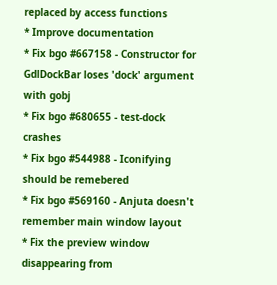replaced by access functions
* Improve documentation
* Fix bgo #667158 - Constructor for GdlDockBar loses 'dock' argument with gobj
* Fix bgo #680655 - test-dock crashes
* Fix bgo #544988 - Iconifying should be remebered
* Fix bgo #569160 - Anjuta doesn't remember main window layout
* Fix the preview window disappearing from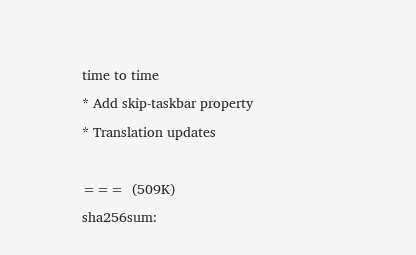time to time
* Add skip-taskbar property
* Translation updates

===  (509K)
sha256sum: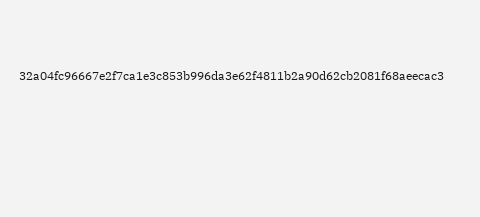32a04fc96667e2f7ca1e3c853b996da3e62f4811b2a90d62cb2081f68aeecac3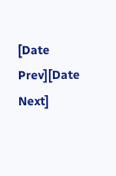[Date Prev][Date Next]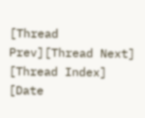[Thread Prev][Thread Next]   [Thread Index] [Date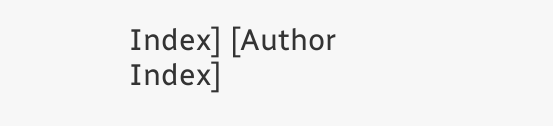Index] [Author Index]